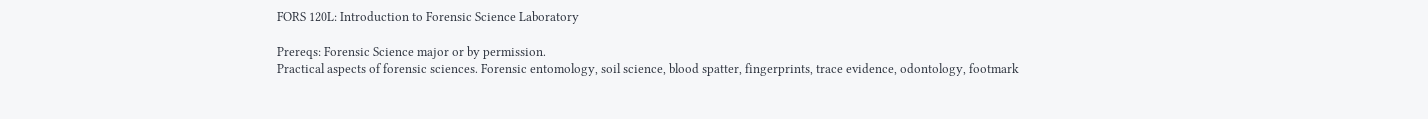FORS 120L: Introduction to Forensic Science Laboratory

Prereqs: Forensic Science major or by permission.
Practical aspects of forensic sciences. Forensic entomology, soil science, blood spatter, fingerprints, trace evidence, odontology, footmark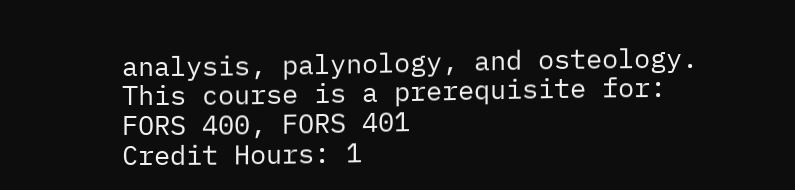analysis, palynology, and osteology.
This course is a prerequisite for: FORS 400, FORS 401
Credit Hours: 1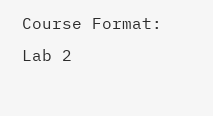Course Format: Lab 2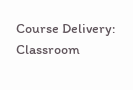Course Delivery: Classroom